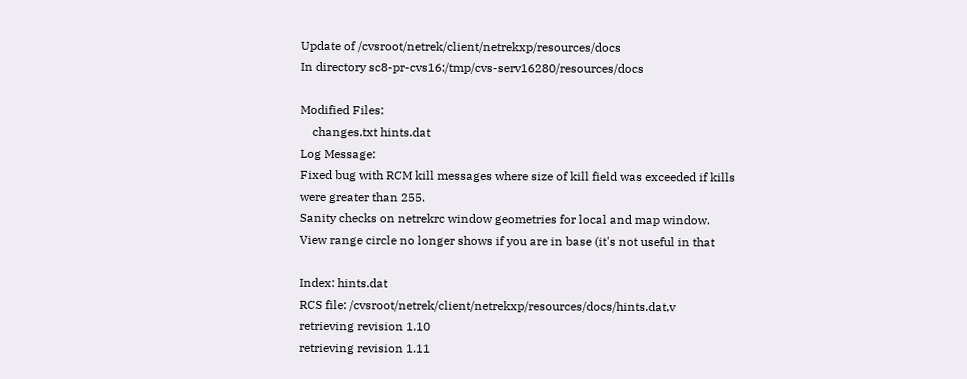Update of /cvsroot/netrek/client/netrekxp/resources/docs
In directory sc8-pr-cvs16:/tmp/cvs-serv16280/resources/docs

Modified Files:
    changes.txt hints.dat
Log Message:
Fixed bug with RCM kill messages where size of kill field was exceeded if kills
were greater than 255.
Sanity checks on netrekrc window geometries for local and map window.
View range circle no longer shows if you are in base (it's not useful in that

Index: hints.dat
RCS file: /cvsroot/netrek/client/netrekxp/resources/docs/hints.dat,v
retrieving revision 1.10
retrieving revision 1.11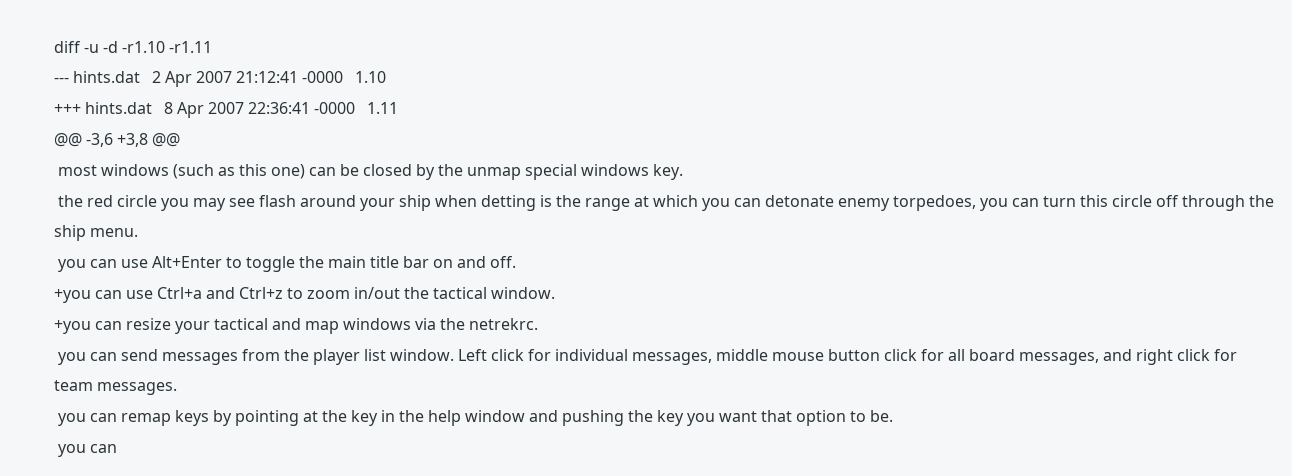diff -u -d -r1.10 -r1.11
--- hints.dat   2 Apr 2007 21:12:41 -0000   1.10
+++ hints.dat   8 Apr 2007 22:36:41 -0000   1.11
@@ -3,6 +3,8 @@
 most windows (such as this one) can be closed by the unmap special windows key.
 the red circle you may see flash around your ship when detting is the range at which you can detonate enemy torpedoes, you can turn this circle off through the ship menu.
 you can use Alt+Enter to toggle the main title bar on and off.
+you can use Ctrl+a and Ctrl+z to zoom in/out the tactical window.
+you can resize your tactical and map windows via the netrekrc.
 you can send messages from the player list window. Left click for individual messages, middle mouse button click for all board messages, and right click for team messages.
 you can remap keys by pointing at the key in the help window and pushing the key you want that option to be.
 you can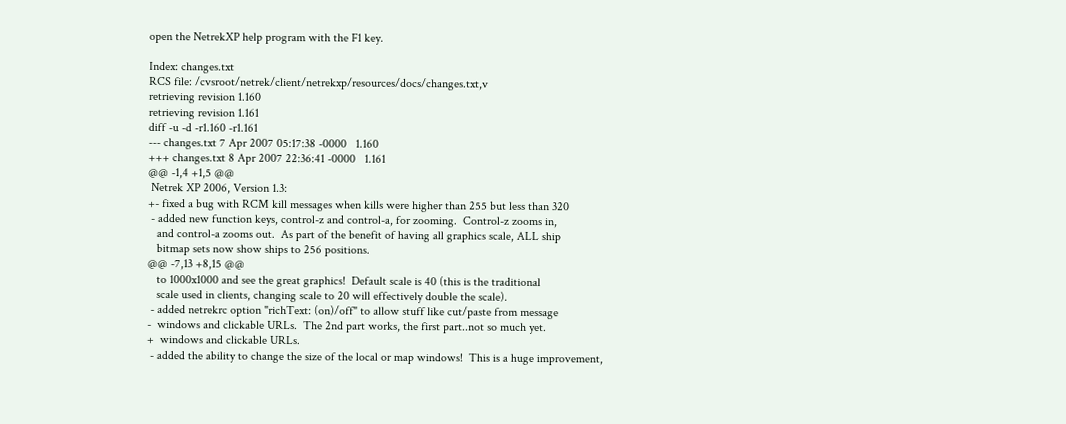open the NetrekXP help program with the F1 key.

Index: changes.txt
RCS file: /cvsroot/netrek/client/netrekxp/resources/docs/changes.txt,v
retrieving revision 1.160
retrieving revision 1.161
diff -u -d -r1.160 -r1.161
--- changes.txt 7 Apr 2007 05:17:38 -0000   1.160
+++ changes.txt 8 Apr 2007 22:36:41 -0000   1.161
@@ -1,4 +1,5 @@
 Netrek XP 2006, Version 1.3:
+- fixed a bug with RCM kill messages when kills were higher than 255 but less than 320
 - added new function keys, control-z and control-a, for zooming.  Control-z zooms in,
   and control-a zooms out.  As part of the benefit of having all graphics scale, ALL ship
   bitmap sets now show ships to 256 positions.
@@ -7,13 +8,15 @@
   to 1000x1000 and see the great graphics!  Default scale is 40 (this is the traditional
   scale used in clients, changing scale to 20 will effectively double the scale).
 - added netrekrc option "richText: (on)/off" to allow stuff like cut/paste from message
-  windows and clickable URLs.  The 2nd part works, the first part..not so much yet.
+  windows and clickable URLs.
 - added the ability to change the size of the local or map windows!  This is a huge improvement,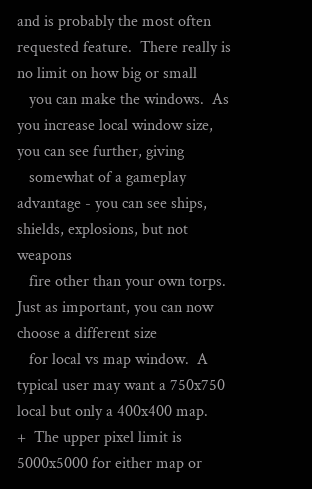and is probably the most often requested feature.  There really is no limit on how big or small
   you can make the windows.  As you increase local window size, you can see further, giving
   somewhat of a gameplay advantage - you can see ships, shields, explosions, but not weapons
   fire other than your own torps.  Just as important, you can now choose a different size
   for local vs map window.  A typical user may want a 750x750 local but only a 400x400 map.
+  The upper pixel limit is 5000x5000 for either map or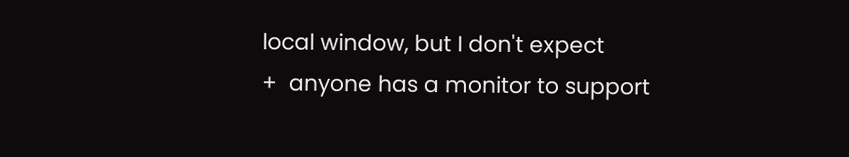local window, but I don't expect
+  anyone has a monitor to support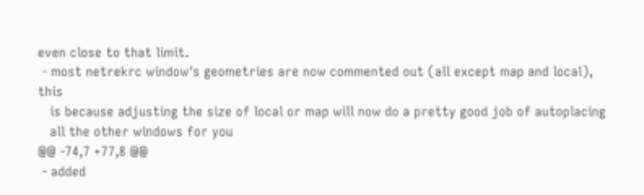even close to that limit.
 - most netrekrc window's geometries are now commented out (all except map and local), this
   is because adjusting the size of local or map will now do a pretty good job of autoplacing
   all the other windows for you
@@ -74,7 +77,8 @@
 - added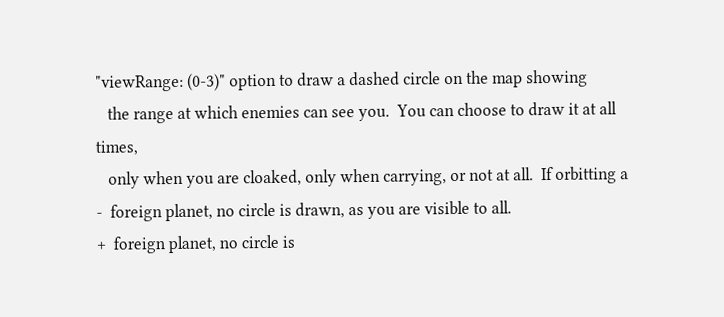"viewRange: (0-3)" option to draw a dashed circle on the map showing
   the range at which enemies can see you.  You can choose to draw it at all times,
   only when you are cloaked, only when carrying, or not at all.  If orbitting a
-  foreign planet, no circle is drawn, as you are visible to all.
+  foreign planet, no circle is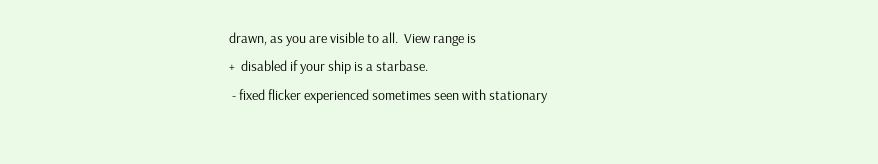drawn, as you are visible to all.  View range is
+  disabled if your ship is a starbase.
 - fixed flicker experienced sometimes seen with stationary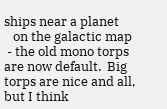ships near a planet
   on the galactic map
 - the old mono torps are now default.  Big torps are nice and all, but I think